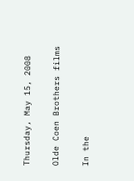Thursday, May 15, 2008

Olde Coen Brothers films

In the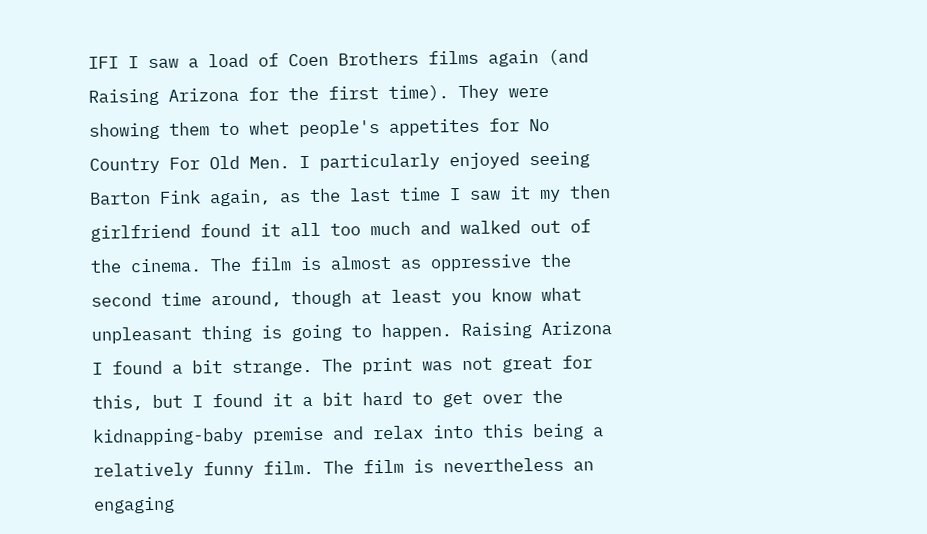IFI I saw a load of Coen Brothers films again (and Raising Arizona for the first time). They were showing them to whet people's appetites for No Country For Old Men. I particularly enjoyed seeing Barton Fink again, as the last time I saw it my then girlfriend found it all too much and walked out of the cinema. The film is almost as oppressive the second time around, though at least you know what unpleasant thing is going to happen. Raising Arizona I found a bit strange. The print was not great for this, but I found it a bit hard to get over the kidnapping-baby premise and relax into this being a relatively funny film. The film is nevertheless an engaging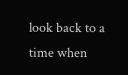look back to a time when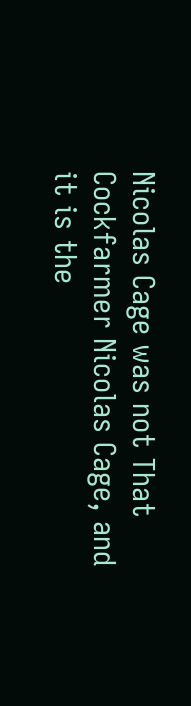Nicolas Cage was not That Cockfarmer Nicolas Cage, and it is the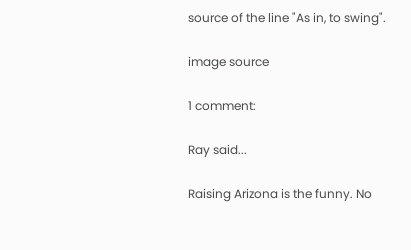source of the line "As in, to swing".

image source

1 comment:

Ray said...

Raising Arizona is the funny. No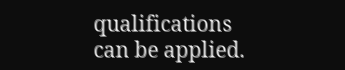qualifications can be applied.